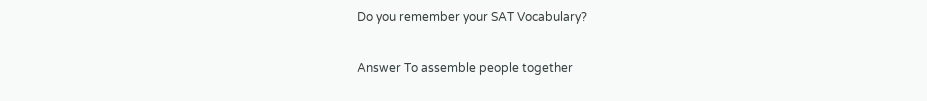Do you remember your SAT Vocabulary?

Answer To assemble people together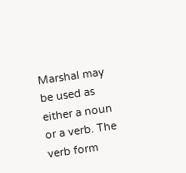Marshal may be used as either a noun or a verb. The verb form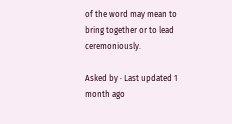of the word may mean to bring together or to lead ceremoniously.

Asked by · Last updated 1 month ago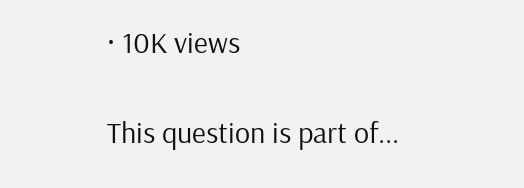· 10K views

This question is part of...